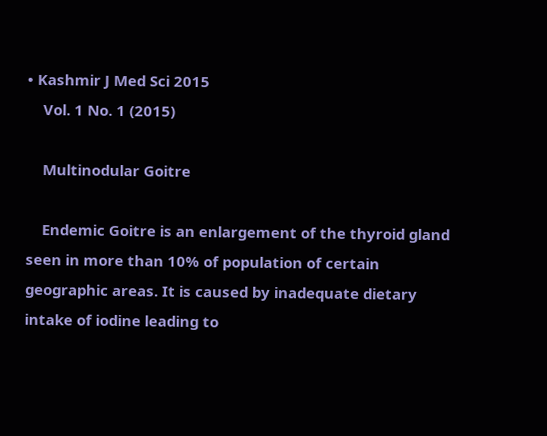• Kashmir J Med Sci 2015
    Vol. 1 No. 1 (2015)

    Multinodular Goitre

    Endemic Goitre is an enlargement of the thyroid gland seen in more than 10% of population of certain geographic areas. It is caused by inadequate dietary intake of iodine leading to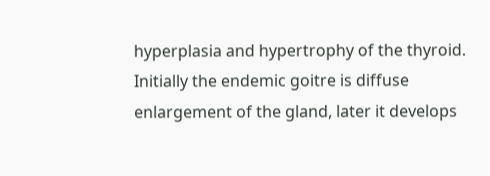hyperplasia and hypertrophy of the thyroid. Initially the endemic goitre is diffuse enlargement of the gland, later it develops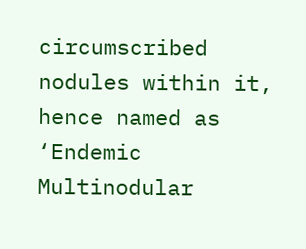circumscribed nodules within it, hence named as ‘Endemic Multinodular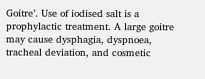Goitre’. Use of iodised salt is a prophylactic treatment. A large goitre may cause dysphagia, dyspnoea, tracheal deviation, and cosmetic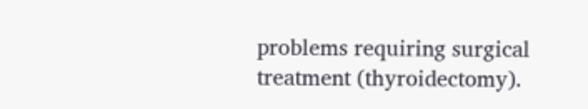problems requiring surgical treatment (thyroidectomy).